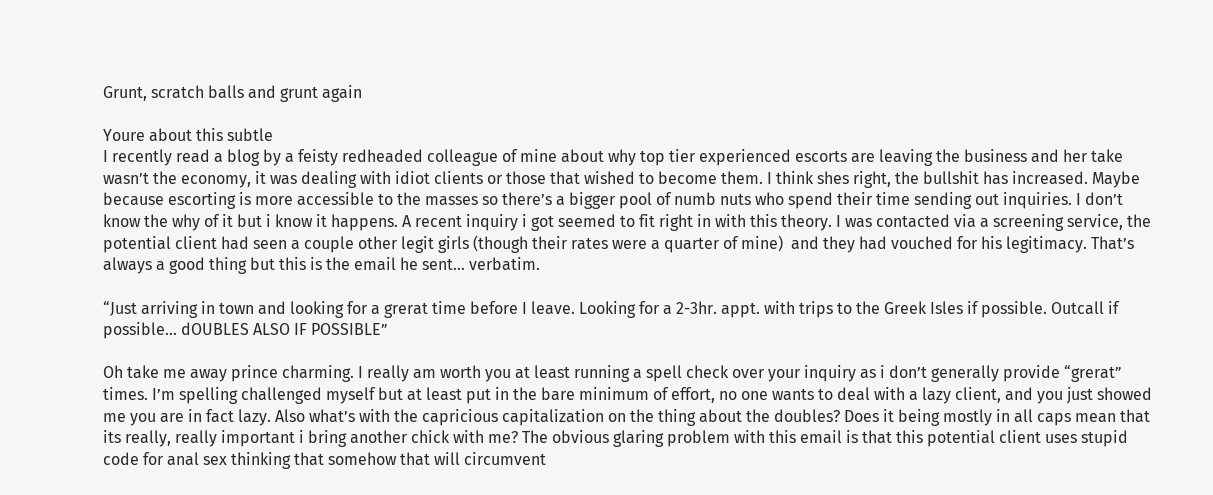Grunt, scratch balls and grunt again

Youre about this subtle
I recently read a blog by a feisty redheaded colleague of mine about why top tier experienced escorts are leaving the business and her take wasn’t the economy, it was dealing with idiot clients or those that wished to become them. I think shes right, the bullshit has increased. Maybe because escorting is more accessible to the masses so there’s a bigger pool of numb nuts who spend their time sending out inquiries. I don’t know the why of it but i know it happens. A recent inquiry i got seemed to fit right in with this theory. I was contacted via a screening service, the potential client had seen a couple other legit girls (though their rates were a quarter of mine)  and they had vouched for his legitimacy. That’s always a good thing but this is the email he sent… verbatim.

“Just arriving in town and looking for a grerat time before I leave. Looking for a 2-3hr. appt. with trips to the Greek Isles if possible. Outcall if possible… dOUBLES ALSO IF POSSIBLE”

Oh take me away prince charming. I really am worth you at least running a spell check over your inquiry as i don’t generally provide “grerat” times. I’m spelling challenged myself but at least put in the bare minimum of effort, no one wants to deal with a lazy client, and you just showed me you are in fact lazy. Also what’s with the capricious capitalization on the thing about the doubles? Does it being mostly in all caps mean that its really, really important i bring another chick with me? The obvious glaring problem with this email is that this potential client uses stupid code for anal sex thinking that somehow that will circumvent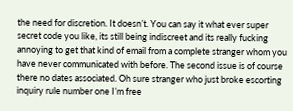the need for discretion. It doesn’t. You can say it what ever super secret code you like, its still being indiscreet and its really fucking annoying to get that kind of email from a complete stranger whom you have never communicated with before. The second issue is of course there no dates associated. Oh sure stranger who just broke escorting inquiry rule number one I’m free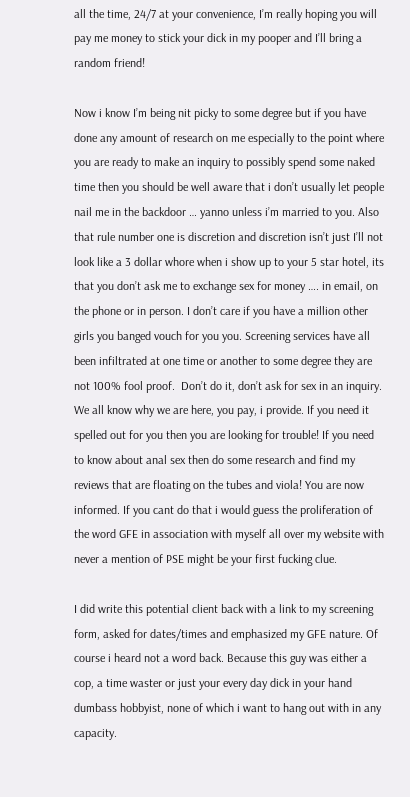all the time, 24/7 at your convenience, I’m really hoping you will pay me money to stick your dick in my pooper and I’ll bring a random friend!

Now i know I’m being nit picky to some degree but if you have done any amount of research on me especially to the point where you are ready to make an inquiry to possibly spend some naked time then you should be well aware that i don’t usually let people nail me in the backdoor … yanno unless i’m married to you. Also that rule number one is discretion and discretion isn’t just I’ll not look like a 3 dollar whore when i show up to your 5 star hotel, its that you don’t ask me to exchange sex for money …. in email, on the phone or in person. I don’t care if you have a million other girls you banged vouch for you you. Screening services have all been infiltrated at one time or another to some degree they are not 100% fool proof.  Don’t do it, don’t ask for sex in an inquiry. We all know why we are here, you pay, i provide. If you need it spelled out for you then you are looking for trouble! If you need to know about anal sex then do some research and find my reviews that are floating on the tubes and viola! You are now informed. If you cant do that i would guess the proliferation of the word GFE in association with myself all over my website with never a mention of PSE might be your first fucking clue.

I did write this potential client back with a link to my screening form, asked for dates/times and emphasized my GFE nature. Of course i heard not a word back. Because this guy was either a cop, a time waster or just your every day dick in your hand dumbass hobbyist, none of which i want to hang out with in any capacity.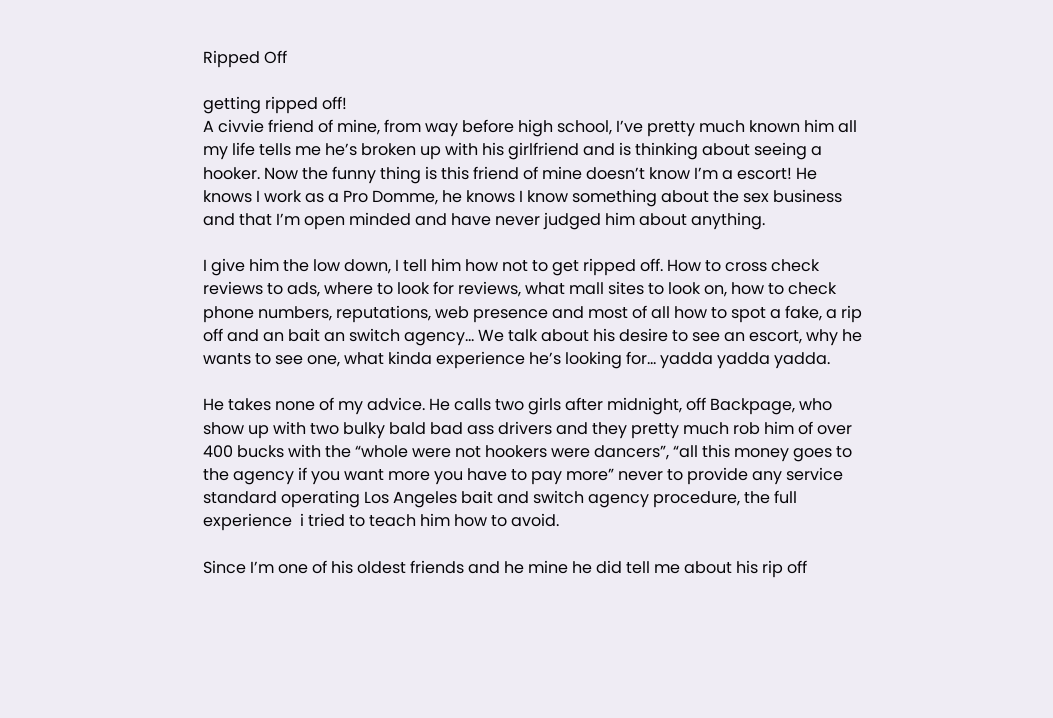Ripped Off

getting ripped off!
A civvie friend of mine, from way before high school, I’ve pretty much known him all my life tells me he’s broken up with his girlfriend and is thinking about seeing a hooker. Now the funny thing is this friend of mine doesn’t know I’m a escort! He  knows I work as a Pro Domme, he knows I know something about the sex business and that I’m open minded and have never judged him about anything.

I give him the low down, I tell him how not to get ripped off. How to cross check reviews to ads, where to look for reviews, what mall sites to look on, how to check phone numbers, reputations, web presence and most of all how to spot a fake, a rip off and an bait an switch agency… We talk about his desire to see an escort, why he wants to see one, what kinda experience he’s looking for… yadda yadda yadda.

He takes none of my advice. He calls two girls after midnight, off Backpage, who show up with two bulky bald bad ass drivers and they pretty much rob him of over 400 bucks with the “whole were not hookers were dancers”, “all this money goes to the agency if you want more you have to pay more” never to provide any service standard operating Los Angeles bait and switch agency procedure, the full experience  i tried to teach him how to avoid.

Since I’m one of his oldest friends and he mine he did tell me about his rip off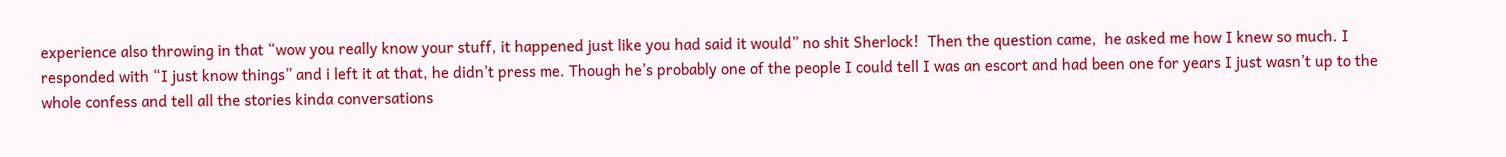experience also throwing in that “wow you really know your stuff, it happened just like you had said it would” no shit Sherlock!  Then the question came,  he asked me how I knew so much. I responded with “I just know things” and i left it at that, he didn’t press me. Though he’s probably one of the people I could tell I was an escort and had been one for years I just wasn’t up to the whole confess and tell all the stories kinda conversations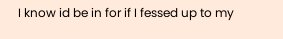I know id be in for if I fessed up to my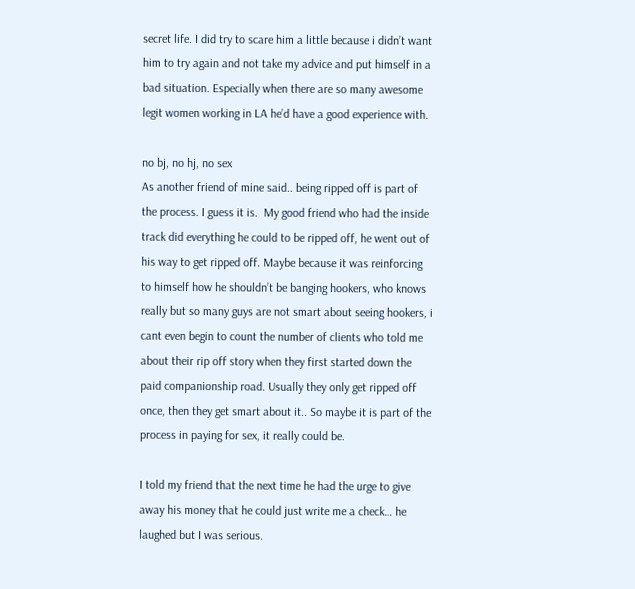secret life. I did try to scare him a little because i didn’t want him to try again and not take my advice and put himself in a bad situation. Especially when there are so many awesome legit women working in LA he’d have a good experience with.

no bj, no hj, no sex
As another friend of mine said.. being ripped off is part of the process. I guess it is.  My good friend who had the inside track did everything he could to be ripped off, he went out of his way to get ripped off. Maybe because it was reinforcing to himself how he shouldn’t be banging hookers, who knows really but so many guys are not smart about seeing hookers, i cant even begin to count the number of clients who told me about their rip off story when they first started down the paid companionship road. Usually they only get ripped off once, then they get smart about it.. So maybe it is part of the process in paying for sex, it really could be.

I told my friend that the next time he had the urge to give away his money that he could just write me a check… he laughed but I was serious.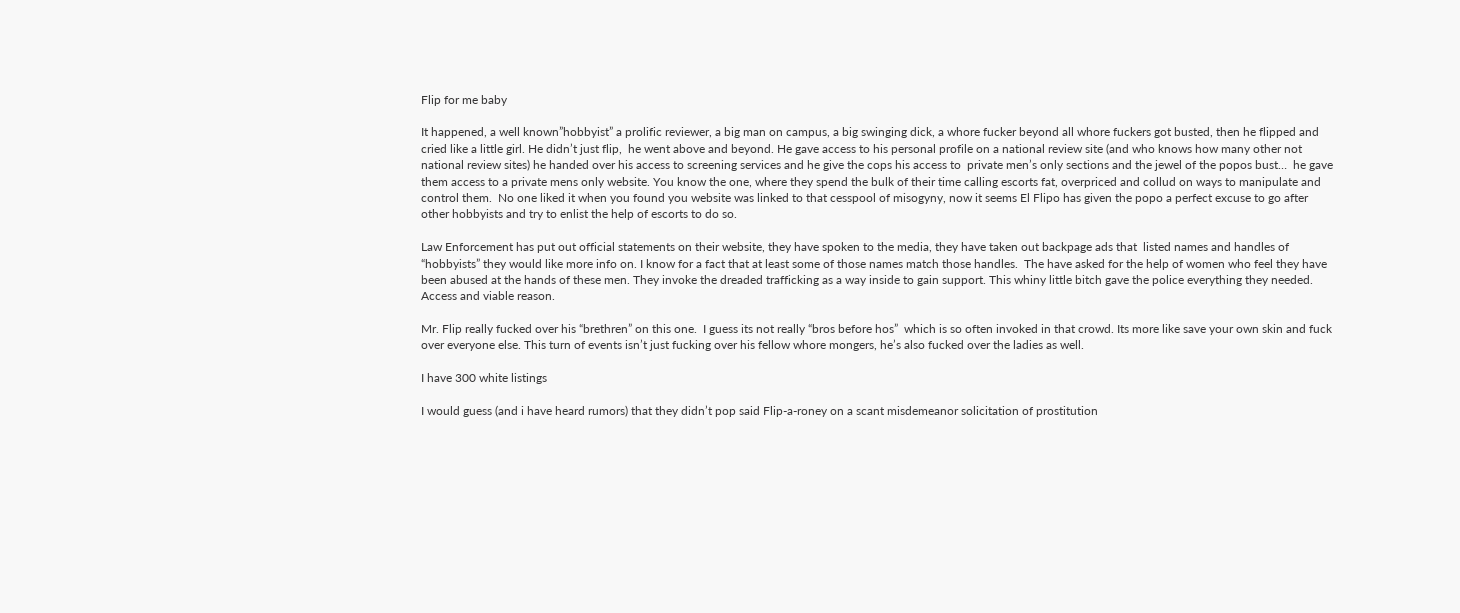Flip for me baby

It happened, a well known”hobbyist” a prolific reviewer, a big man on campus, a big swinging dick, a whore fucker beyond all whore fuckers got busted, then he flipped and cried like a little girl. He didn’t just flip,  he went above and beyond. He gave access to his personal profile on a national review site (and who knows how many other not national review sites) he handed over his access to screening services and he give the cops his access to  private men’s only sections and the jewel of the popos bust…  he gave them access to a private mens only website. You know the one, where they spend the bulk of their time calling escorts fat, overpriced and collud on ways to manipulate and control them.  No one liked it when you found you website was linked to that cesspool of misogyny, now it seems El Flipo has given the popo a perfect excuse to go after other hobbyists and try to enlist the help of escorts to do so.

Law Enforcement has put out official statements on their website, they have spoken to the media, they have taken out backpage ads that  listed names and handles of “hobbyists” they would like more info on. I know for a fact that at least some of those names match those handles.  The have asked for the help of women who feel they have been abused at the hands of these men. They invoke the dreaded trafficking as a way inside to gain support. This whiny little bitch gave the police everything they needed. Access and viable reason.

Mr. Flip really fucked over his “brethren” on this one.  I guess its not really “bros before hos”  which is so often invoked in that crowd. Its more like save your own skin and fuck over everyone else. This turn of events isn’t just fucking over his fellow whore mongers, he’s also fucked over the ladies as well.

I have 300 white listings

I would guess (and i have heard rumors) that they didn’t pop said Flip-a-roney on a scant misdemeanor solicitation of prostitution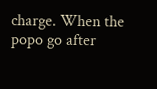charge. When the  popo go after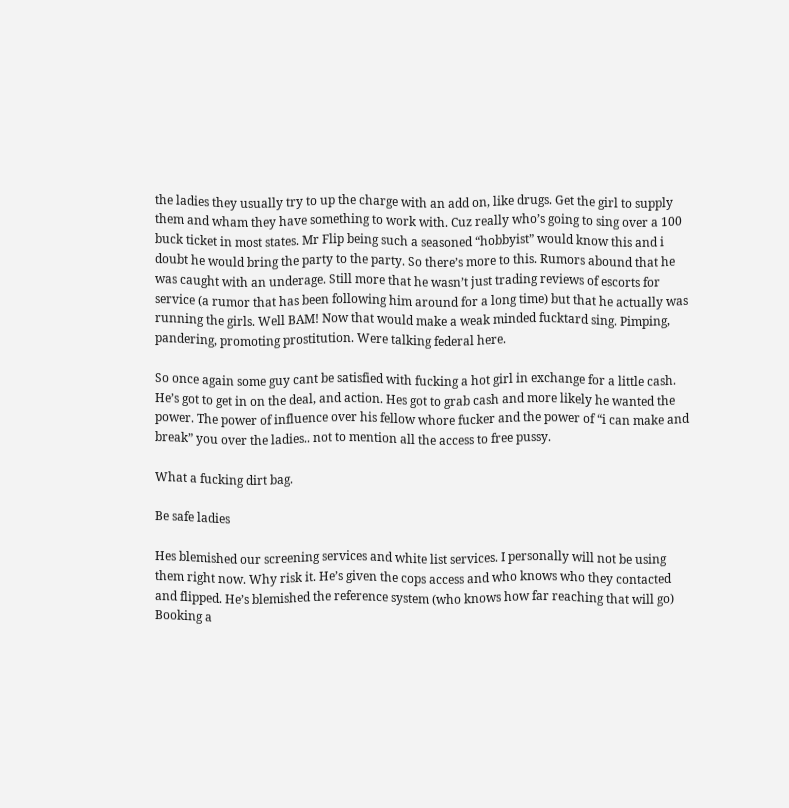the ladies they usually try to up the charge with an add on, like drugs. Get the girl to supply them and wham they have something to work with. Cuz really who’s going to sing over a 100 buck ticket in most states. Mr Flip being such a seasoned “hobbyist” would know this and i doubt he would bring the party to the party. So there’s more to this. Rumors abound that he was caught with an underage. Still more that he wasn’t just trading reviews of escorts for service (a rumor that has been following him around for a long time) but that he actually was running the girls. Well BAM! Now that would make a weak minded fucktard sing. Pimping, pandering, promoting prostitution. Were talking federal here.

So once again some guy cant be satisfied with fucking a hot girl in exchange for a little cash. He’s got to get in on the deal, and action. Hes got to grab cash and more likely he wanted the power. The power of influence over his fellow whore fucker and the power of “i can make and break” you over the ladies.. not to mention all the access to free pussy.

What a fucking dirt bag.

Be safe ladies

Hes blemished our screening services and white list services. I personally will not be using them right now. Why risk it. He’s given the cops access and who knows who they contacted and flipped. He’s blemished the reference system (who knows how far reaching that will go)  Booking a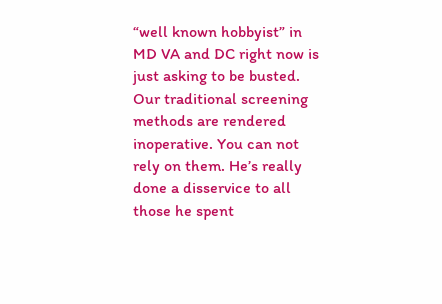“well known hobbyist” in MD VA and DC right now is just asking to be busted.  Our traditional screening methods are rendered inoperative. You can not rely on them. He’s really done a disservice to all those he spent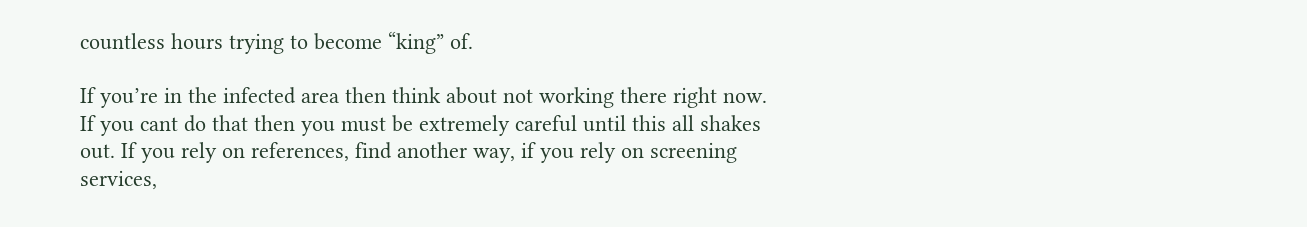countless hours trying to become “king” of.

If you’re in the infected area then think about not working there right now. If you cant do that then you must be extremely careful until this all shakes out. If you rely on references, find another way, if you rely on screening services,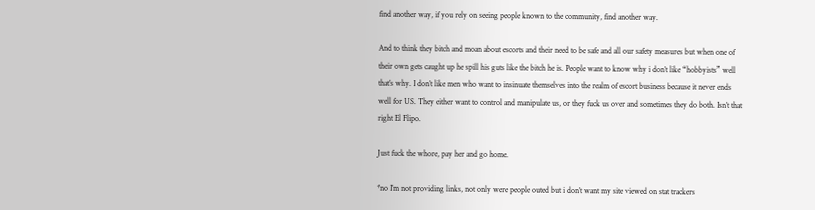find another way, if you rely on seeing people known to the community, find another way.

And to think they bitch and moan about escorts and their need to be safe and all our safety measures but when one of their own gets caught up he spill his guts like the bitch he is. People want to know why i don’t like “hobbyists” well that’s why. I don’t like men who want to insinuate themselves into the realm of escort business because it never ends well for US. They either want to control and manipulate us, or they fuck us over and sometimes they do both. Isn’t that right El Flipo.

Just fuck the whore, pay her and go home.

*no I’m not providing links, not only were people outed but i don’t want my site viewed on stat trackers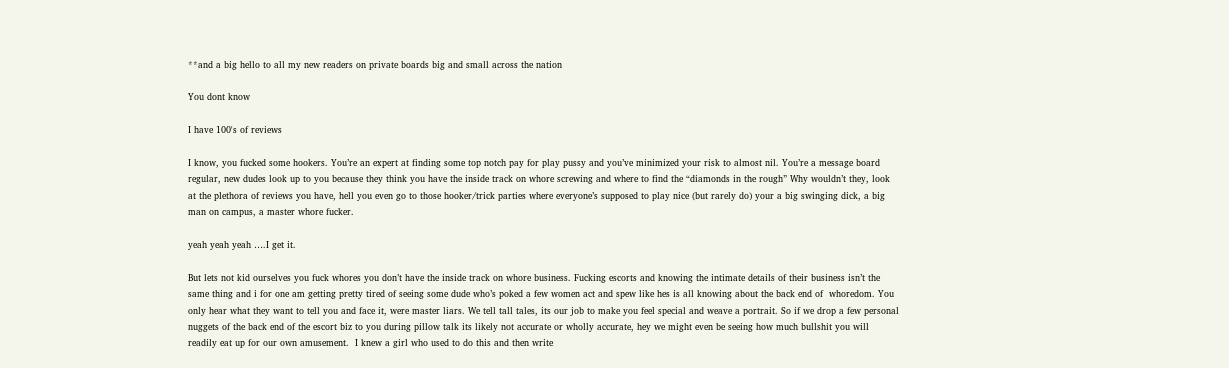**and a big hello to all my new readers on private boards big and small across the nation

You dont know

I have 100's of reviews

I know, you fucked some hookers. You’re an expert at finding some top notch pay for play pussy and you’ve minimized your risk to almost nil. You’re a message board regular, new dudes look up to you because they think you have the inside track on whore screwing and where to find the “diamonds in the rough” Why wouldn’t they, look at the plethora of reviews you have, hell you even go to those hooker/trick parties where everyone’s supposed to play nice (but rarely do) your a big swinging dick, a big man on campus, a master whore fucker.

yeah yeah yeah ….I get it.

But lets not kid ourselves you fuck whores you don’t have the inside track on whore business. Fucking escorts and knowing the intimate details of their business isn’t the same thing and i for one am getting pretty tired of seeing some dude who’s poked a few women act and spew like hes is all knowing about the back end of  whoredom. You only hear what they want to tell you and face it, were master liars. We tell tall tales, its our job to make you feel special and weave a portrait. So if we drop a few personal nuggets of the back end of the escort biz to you during pillow talk its likely not accurate or wholly accurate, hey we might even be seeing how much bullshit you will readily eat up for our own amusement.  I knew a girl who used to do this and then write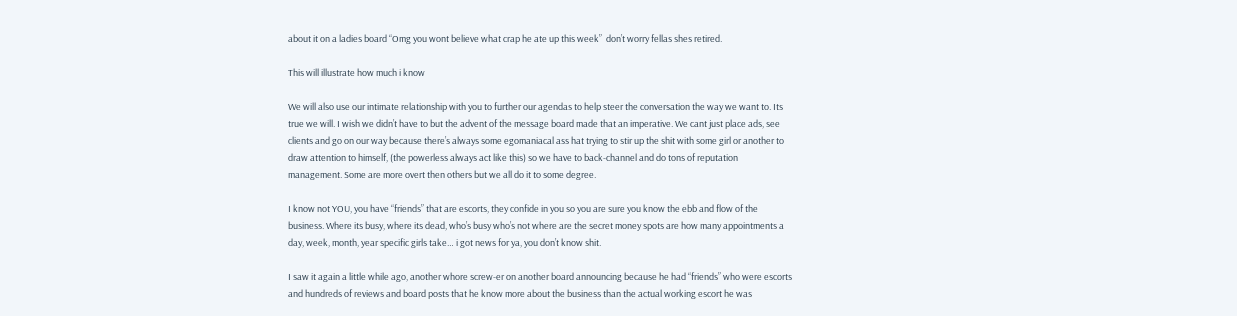about it on a ladies board “Omg you wont believe what crap he ate up this week”  don’t worry fellas shes retired.

This will illustrate how much i know

We will also use our intimate relationship with you to further our agendas to help steer the conversation the way we want to. Its true we will. I wish we didn’t have to but the advent of the message board made that an imperative. We cant just place ads, see clients and go on our way because there’s always some egomaniacal ass hat trying to stir up the shit with some girl or another to draw attention to himself, (the powerless always act like this) so we have to back-channel and do tons of reputation management. Some are more overt then others but we all do it to some degree.

I know not YOU, you have “friends” that are escorts, they confide in you so you are sure you know the ebb and flow of the business. Where its busy, where its dead, who’s busy who’s not where are the secret money spots are how many appointments a day, week, month, year specific girls take… i got news for ya, you don’t know shit.

I saw it again a little while ago, another whore screw-er on another board announcing because he had “friends” who were escorts and hundreds of reviews and board posts that he know more about the business than the actual working escort he was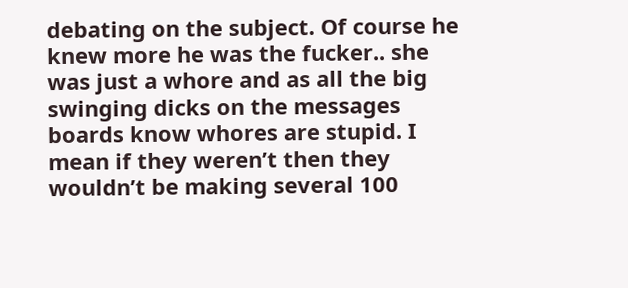debating on the subject. Of course he knew more he was the fucker.. she was just a whore and as all the big swinging dicks on the messages boards know whores are stupid. I mean if they weren’t then they wouldn’t be making several 100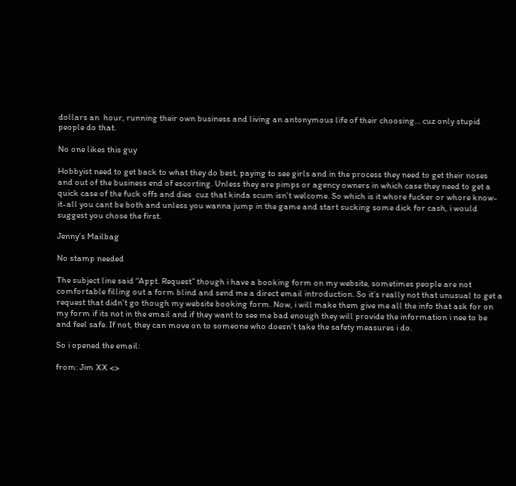dollars an  hour, running their own business and living an antonymous life of their choosing… cuz only stupid people do that.

No one likes this guy

Hobbyist need to get back to what they do best, paying to see girls and in the process they need to get their noses and out of the business end of escorting. Unless they are pimps or agency owners in which case they need to get a quick case of the fuck offs and dies  cuz that kinda scum isn’t welcome. So which is it whore fucker or whore know-it-all you cant be both and unless you wanna jump in the game and start sucking some dick for cash, i would suggest you chose the first.

Jenny’s Mailbag

No stamp needed

The subject line said “Appt. Request” though i have a booking form on my website, sometimes people are not comfortable filling out a form blind and send me a direct email introduction. So it’s really not that unusual to get a request that didn’t go though my website booking form. Now, i will make them give me all the info that ask for on my form if its not in the email and if they want to see me bad enough they will provide the information i nee to be and feel safe. If not, they can move on to someone who doesn’t take the safety measures i do.

So i opened the email:

from: Jim XX <>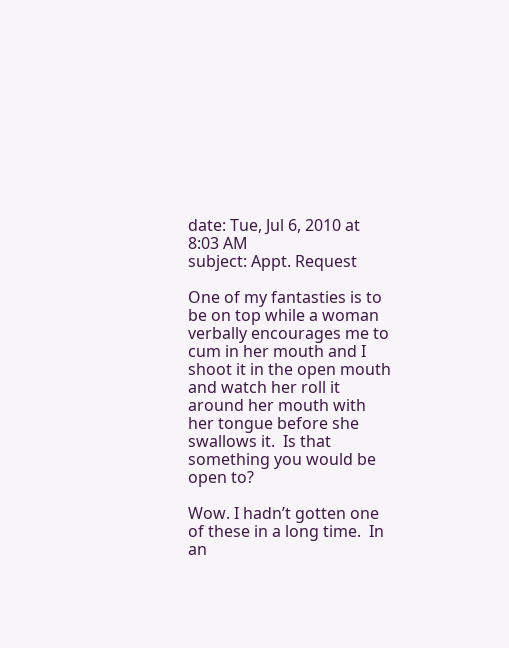date: Tue, Jul 6, 2010 at 8:03 AM
subject: Appt. Request

One of my fantasties is to be on top while a woman verbally encourages me to cum in her mouth and I shoot it in the open mouth and watch her roll it around her mouth with her tongue before she swallows it.  Is that something you would be open to?

Wow. I hadn’t gotten one of these in a long time.  In an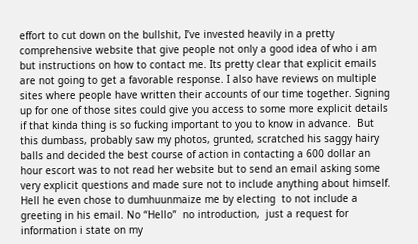effort to cut down on the bullshit, I’ve invested heavily in a pretty comprehensive website that give people not only a good idea of who i am but instructions on how to contact me. Its pretty clear that explicit emails are not going to get a favorable response. I also have reviews on multiple sites where people have written their accounts of our time together. Signing up for one of those sites could give you access to some more explicit details if that kinda thing is so fucking important to you to know in advance.  But this dumbass, probably saw my photos, grunted, scratched his saggy hairy balls and decided the best course of action in contacting a 600 dollar an hour escort was to not read her website but to send an email asking some very explicit questions and made sure not to include anything about himself. Hell he even chose to dumhuunmaize me by electing  to not include a greeting in his email. No “Hello”  no introduction,  just a request for information i state on my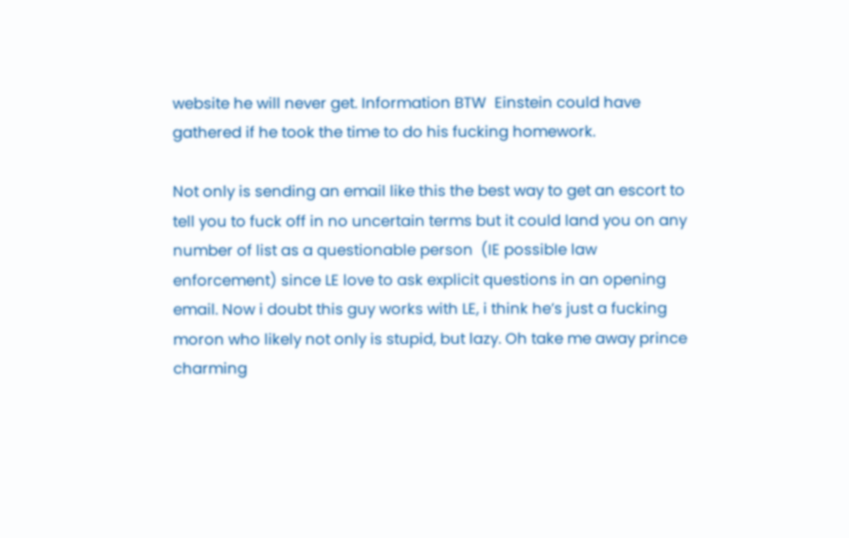website he will never get. Information BTW  Einstein could have gathered if he took the time to do his fucking homework.

Not only is sending an email like this the best way to get an escort to tell you to fuck off in no uncertain terms but it could land you on any number of list as a questionable person  (IE possible law enforcement) since LE love to ask explicit questions in an opening email. Now i doubt this guy works with LE, i think he’s just a fucking moron who likely not only is stupid, but lazy. Oh take me away prince charming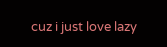cuz i just love lazy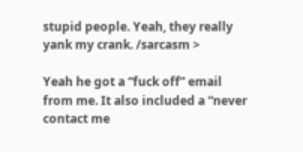stupid people. Yeah, they really yank my crank. /sarcasm >

Yeah he got a “fuck off” email from me. It also included a “never contact me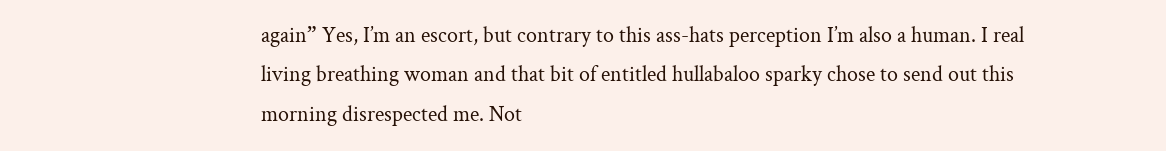again” Yes, I’m an escort, but contrary to this ass-hats perception I’m also a human. I real living breathing woman and that bit of entitled hullabaloo sparky chose to send out this morning disrespected me. Not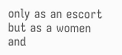only as an escort but as a women and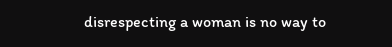disrespecting a woman is no way to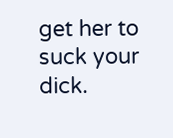get her to suck your dick.